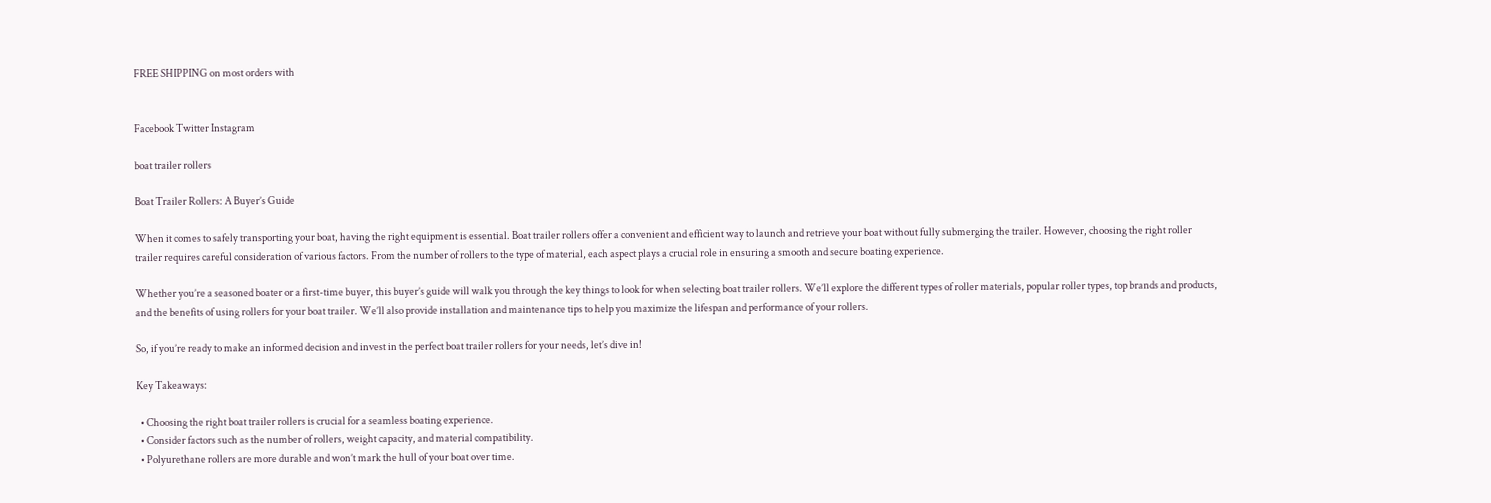FREE SHIPPING on most orders with


Facebook Twitter Instagram

boat trailer rollers

Boat Trailer Rollers: A Buyer’s Guide

When it comes to safely transporting your boat, having the right equipment is essential. Boat trailer rollers offer a convenient and efficient way to launch and retrieve your boat without fully submerging the trailer. However, choosing the right roller trailer requires careful consideration of various factors. From the number of rollers to the type of material, each aspect plays a crucial role in ensuring a smooth and secure boating experience.

Whether you’re a seasoned boater or a first-time buyer, this buyer’s guide will walk you through the key things to look for when selecting boat trailer rollers. We’ll explore the different types of roller materials, popular roller types, top brands and products, and the benefits of using rollers for your boat trailer. We’ll also provide installation and maintenance tips to help you maximize the lifespan and performance of your rollers.

So, if you’re ready to make an informed decision and invest in the perfect boat trailer rollers for your needs, let’s dive in!

Key Takeaways:

  • Choosing the right boat trailer rollers is crucial for a seamless boating experience.
  • Consider factors such as the number of rollers, weight capacity, and material compatibility.
  • Polyurethane rollers are more durable and won’t mark the hull of your boat over time.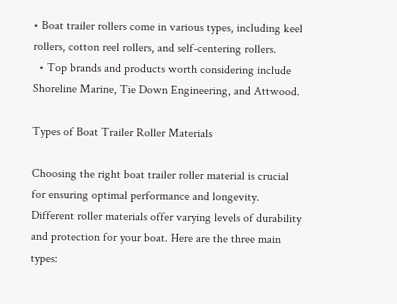• Boat trailer rollers come in various types, including keel rollers, cotton reel rollers, and self-centering rollers.
  • Top brands and products worth considering include Shoreline Marine, Tie Down Engineering, and Attwood.

Types of Boat Trailer Roller Materials

Choosing the right boat trailer roller material is crucial for ensuring optimal performance and longevity. Different roller materials offer varying levels of durability and protection for your boat. Here are the three main types: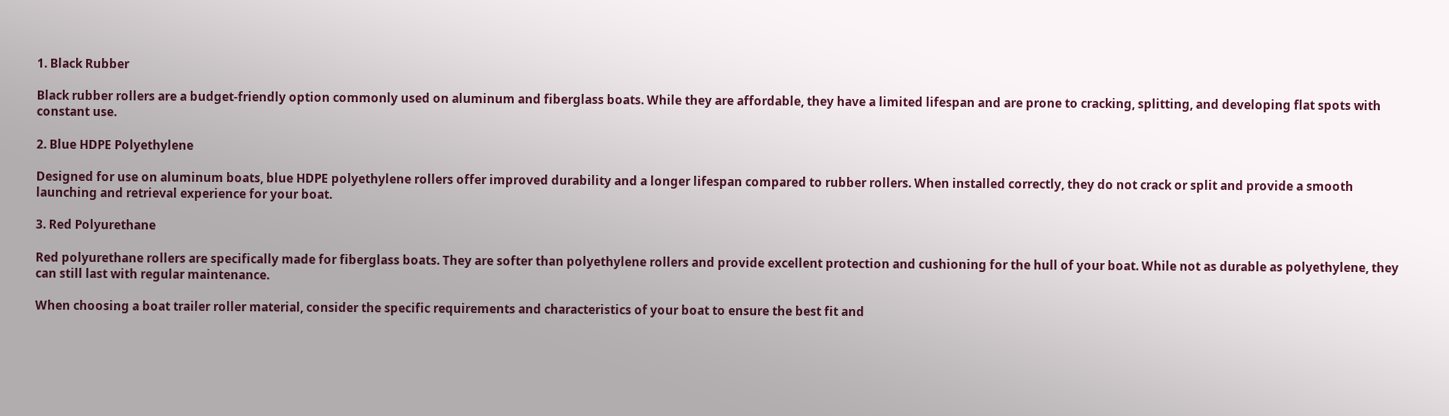1. Black Rubber

Black rubber rollers are a budget-friendly option commonly used on aluminum and fiberglass boats. While they are affordable, they have a limited lifespan and are prone to cracking, splitting, and developing flat spots with constant use.

2. Blue HDPE Polyethylene

Designed for use on aluminum boats, blue HDPE polyethylene rollers offer improved durability and a longer lifespan compared to rubber rollers. When installed correctly, they do not crack or split and provide a smooth launching and retrieval experience for your boat.

3. Red Polyurethane

Red polyurethane rollers are specifically made for fiberglass boats. They are softer than polyethylene rollers and provide excellent protection and cushioning for the hull of your boat. While not as durable as polyethylene, they can still last with regular maintenance.

When choosing a boat trailer roller material, consider the specific requirements and characteristics of your boat to ensure the best fit and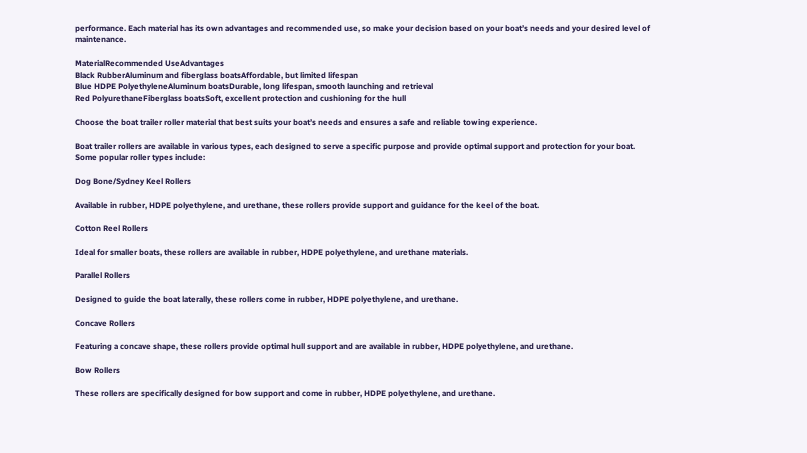performance. Each material has its own advantages and recommended use, so make your decision based on your boat’s needs and your desired level of maintenance.

MaterialRecommended UseAdvantages
Black RubberAluminum and fiberglass boatsAffordable, but limited lifespan
Blue HDPE PolyethyleneAluminum boatsDurable, long lifespan, smooth launching and retrieval
Red PolyurethaneFiberglass boatsSoft, excellent protection and cushioning for the hull

Choose the boat trailer roller material that best suits your boat’s needs and ensures a safe and reliable towing experience.

Boat trailer rollers are available in various types, each designed to serve a specific purpose and provide optimal support and protection for your boat. Some popular roller types include:

Dog Bone/Sydney Keel Rollers

Available in rubber, HDPE polyethylene, and urethane, these rollers provide support and guidance for the keel of the boat.

Cotton Reel Rollers

Ideal for smaller boats, these rollers are available in rubber, HDPE polyethylene, and urethane materials.

Parallel Rollers

Designed to guide the boat laterally, these rollers come in rubber, HDPE polyethylene, and urethane.

Concave Rollers

Featuring a concave shape, these rollers provide optimal hull support and are available in rubber, HDPE polyethylene, and urethane.

Bow Rollers

These rollers are specifically designed for bow support and come in rubber, HDPE polyethylene, and urethane.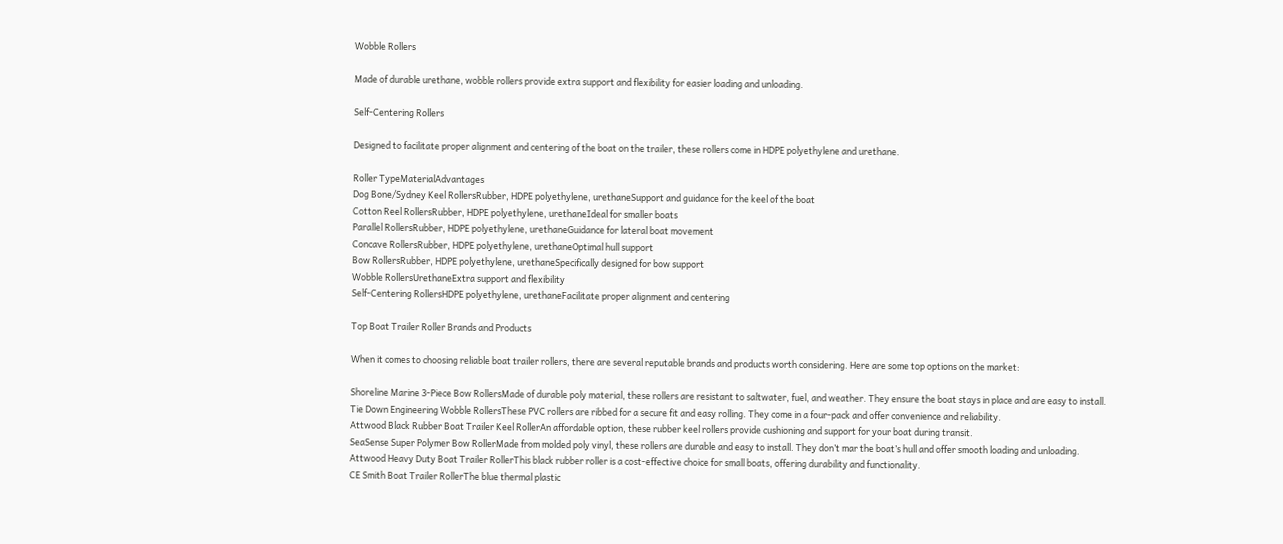Wobble Rollers

Made of durable urethane, wobble rollers provide extra support and flexibility for easier loading and unloading.

Self-Centering Rollers

Designed to facilitate proper alignment and centering of the boat on the trailer, these rollers come in HDPE polyethylene and urethane.

Roller TypeMaterialAdvantages
Dog Bone/Sydney Keel RollersRubber, HDPE polyethylene, urethaneSupport and guidance for the keel of the boat
Cotton Reel RollersRubber, HDPE polyethylene, urethaneIdeal for smaller boats
Parallel RollersRubber, HDPE polyethylene, urethaneGuidance for lateral boat movement
Concave RollersRubber, HDPE polyethylene, urethaneOptimal hull support
Bow RollersRubber, HDPE polyethylene, urethaneSpecifically designed for bow support
Wobble RollersUrethaneExtra support and flexibility
Self-Centering RollersHDPE polyethylene, urethaneFacilitate proper alignment and centering

Top Boat Trailer Roller Brands and Products

When it comes to choosing reliable boat trailer rollers, there are several reputable brands and products worth considering. Here are some top options on the market:

Shoreline Marine 3-Piece Bow RollersMade of durable poly material, these rollers are resistant to saltwater, fuel, and weather. They ensure the boat stays in place and are easy to install.
Tie Down Engineering Wobble RollersThese PVC rollers are ribbed for a secure fit and easy rolling. They come in a four-pack and offer convenience and reliability.
Attwood Black Rubber Boat Trailer Keel RollerAn affordable option, these rubber keel rollers provide cushioning and support for your boat during transit.
SeaSense Super Polymer Bow RollerMade from molded poly vinyl, these rollers are durable and easy to install. They don’t mar the boat’s hull and offer smooth loading and unloading.
Attwood Heavy Duty Boat Trailer RollerThis black rubber roller is a cost-effective choice for small boats, offering durability and functionality.
CE Smith Boat Trailer RollerThe blue thermal plastic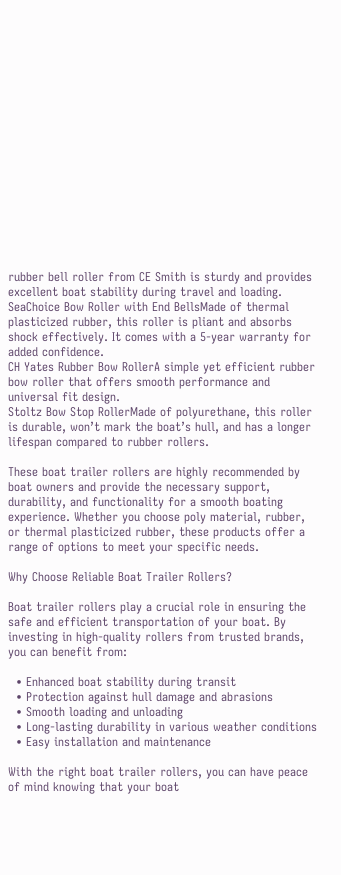rubber bell roller from CE Smith is sturdy and provides excellent boat stability during travel and loading.
SeaChoice Bow Roller with End BellsMade of thermal plasticized rubber, this roller is pliant and absorbs shock effectively. It comes with a 5-year warranty for added confidence.
CH Yates Rubber Bow RollerA simple yet efficient rubber bow roller that offers smooth performance and universal fit design.
Stoltz Bow Stop RollerMade of polyurethane, this roller is durable, won’t mark the boat’s hull, and has a longer lifespan compared to rubber rollers.

These boat trailer rollers are highly recommended by boat owners and provide the necessary support, durability, and functionality for a smooth boating experience. Whether you choose poly material, rubber, or thermal plasticized rubber, these products offer a range of options to meet your specific needs.

Why Choose Reliable Boat Trailer Rollers?

Boat trailer rollers play a crucial role in ensuring the safe and efficient transportation of your boat. By investing in high-quality rollers from trusted brands, you can benefit from:

  • Enhanced boat stability during transit
  • Protection against hull damage and abrasions
  • Smooth loading and unloading
  • Long-lasting durability in various weather conditions
  • Easy installation and maintenance

With the right boat trailer rollers, you can have peace of mind knowing that your boat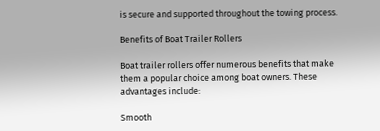is secure and supported throughout the towing process.

Benefits of Boat Trailer Rollers

Boat trailer rollers offer numerous benefits that make them a popular choice among boat owners. These advantages include:

Smooth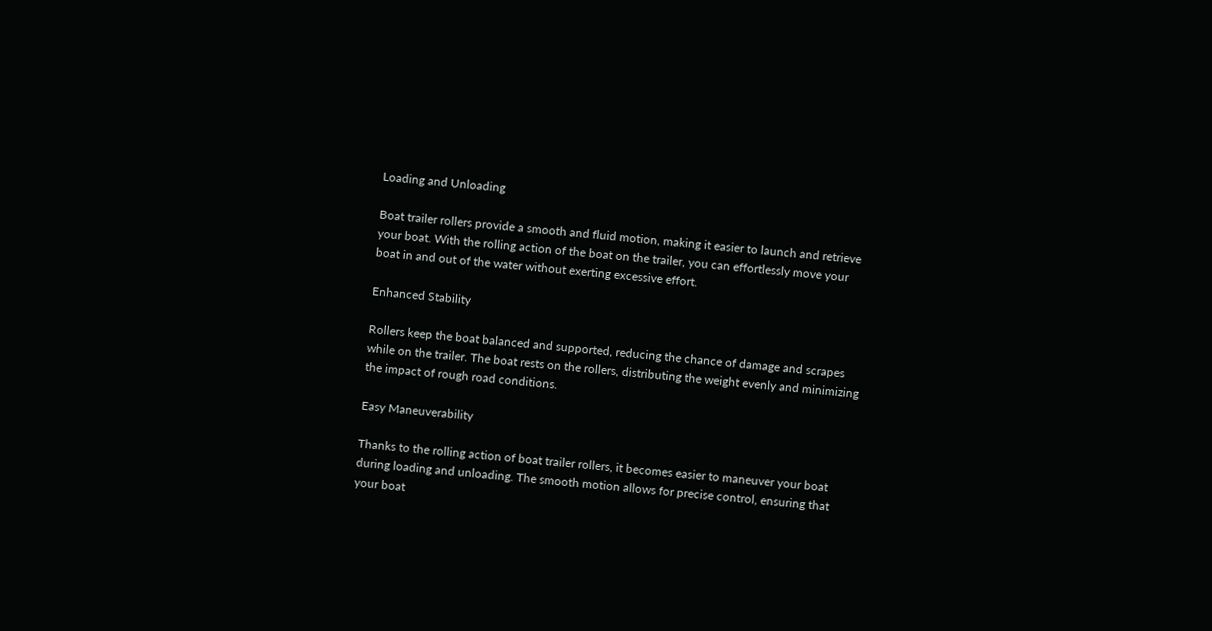Loading and Unloading

Boat trailer rollers provide a smooth and fluid motion, making it easier to launch and retrieve your boat. With the rolling action of the boat on the trailer, you can effortlessly move your boat in and out of the water without exerting excessive effort.

Enhanced Stability

Rollers keep the boat balanced and supported, reducing the chance of damage and scrapes while on the trailer. The boat rests on the rollers, distributing the weight evenly and minimizing the impact of rough road conditions.

Easy Maneuverability

Thanks to the rolling action of boat trailer rollers, it becomes easier to maneuver your boat during loading and unloading. The smooth motion allows for precise control, ensuring that your boat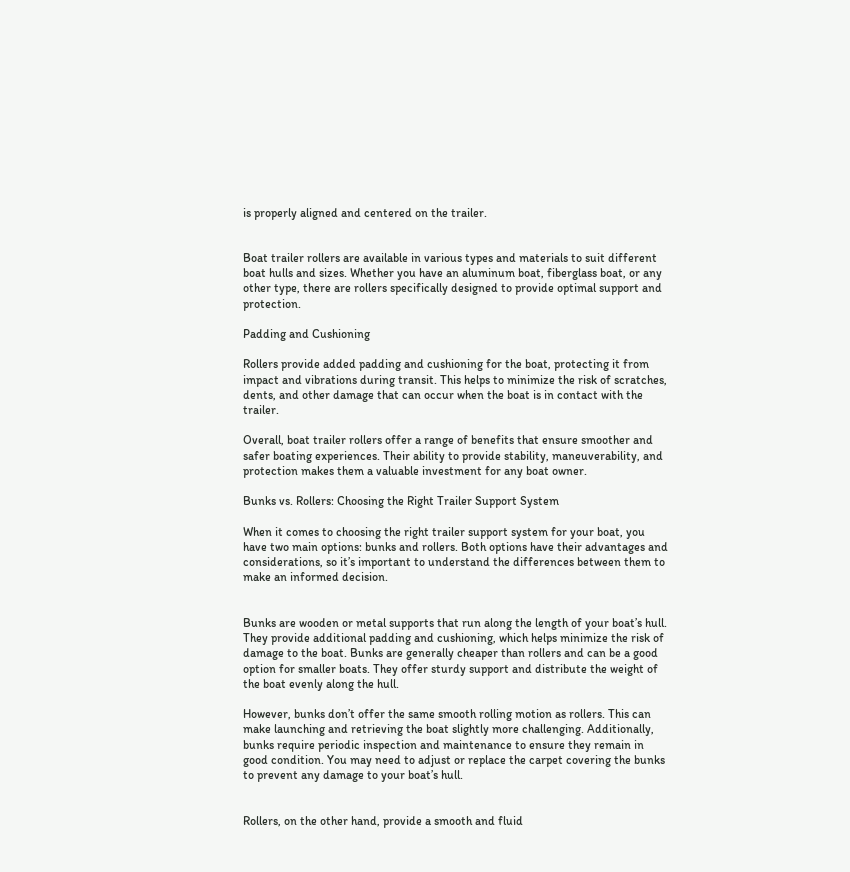is properly aligned and centered on the trailer.


Boat trailer rollers are available in various types and materials to suit different boat hulls and sizes. Whether you have an aluminum boat, fiberglass boat, or any other type, there are rollers specifically designed to provide optimal support and protection.

Padding and Cushioning

Rollers provide added padding and cushioning for the boat, protecting it from impact and vibrations during transit. This helps to minimize the risk of scratches, dents, and other damage that can occur when the boat is in contact with the trailer.

Overall, boat trailer rollers offer a range of benefits that ensure smoother and safer boating experiences. Their ability to provide stability, maneuverability, and protection makes them a valuable investment for any boat owner.

Bunks vs. Rollers: Choosing the Right Trailer Support System

When it comes to choosing the right trailer support system for your boat, you have two main options: bunks and rollers. Both options have their advantages and considerations, so it’s important to understand the differences between them to make an informed decision.


Bunks are wooden or metal supports that run along the length of your boat’s hull. They provide additional padding and cushioning, which helps minimize the risk of damage to the boat. Bunks are generally cheaper than rollers and can be a good option for smaller boats. They offer sturdy support and distribute the weight of the boat evenly along the hull.

However, bunks don’t offer the same smooth rolling motion as rollers. This can make launching and retrieving the boat slightly more challenging. Additionally, bunks require periodic inspection and maintenance to ensure they remain in good condition. You may need to adjust or replace the carpet covering the bunks to prevent any damage to your boat’s hull.


Rollers, on the other hand, provide a smooth and fluid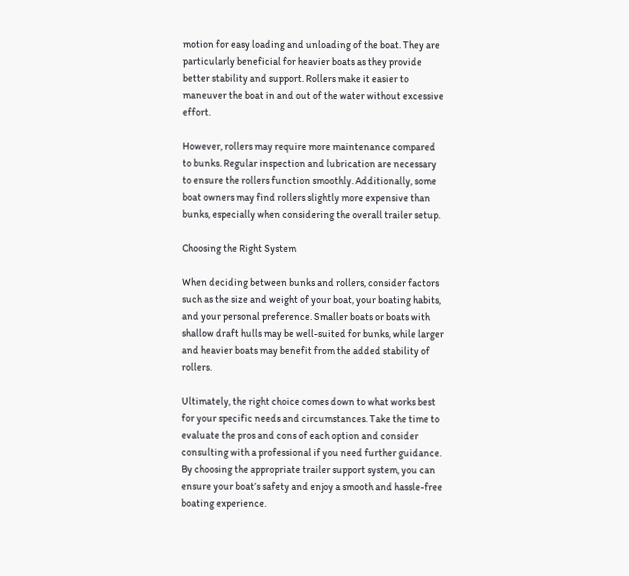motion for easy loading and unloading of the boat. They are particularly beneficial for heavier boats as they provide better stability and support. Rollers make it easier to maneuver the boat in and out of the water without excessive effort.

However, rollers may require more maintenance compared to bunks. Regular inspection and lubrication are necessary to ensure the rollers function smoothly. Additionally, some boat owners may find rollers slightly more expensive than bunks, especially when considering the overall trailer setup.

Choosing the Right System

When deciding between bunks and rollers, consider factors such as the size and weight of your boat, your boating habits, and your personal preference. Smaller boats or boats with shallow draft hulls may be well-suited for bunks, while larger and heavier boats may benefit from the added stability of rollers.

Ultimately, the right choice comes down to what works best for your specific needs and circumstances. Take the time to evaluate the pros and cons of each option and consider consulting with a professional if you need further guidance. By choosing the appropriate trailer support system, you can ensure your boat’s safety and enjoy a smooth and hassle-free boating experience.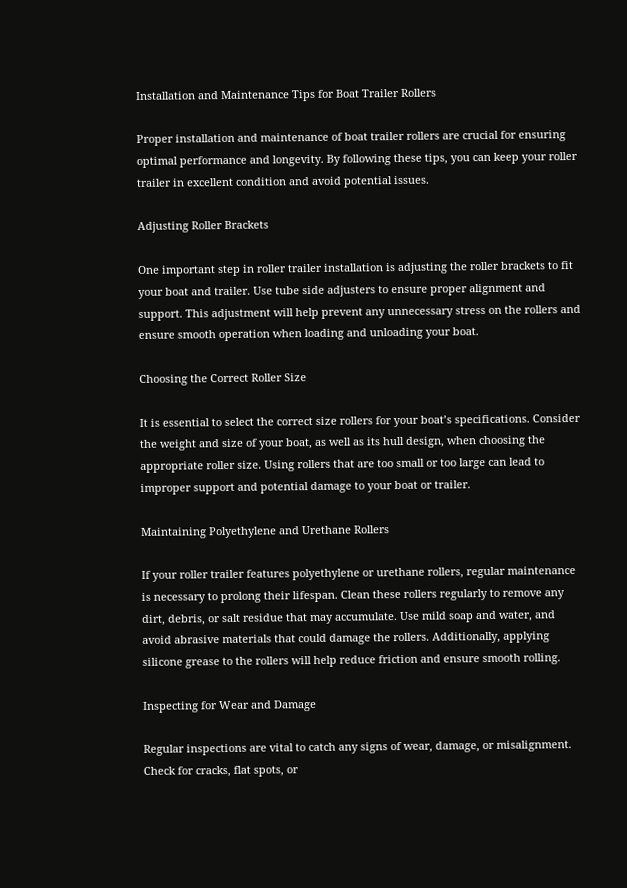Installation and Maintenance Tips for Boat Trailer Rollers

Proper installation and maintenance of boat trailer rollers are crucial for ensuring optimal performance and longevity. By following these tips, you can keep your roller trailer in excellent condition and avoid potential issues.

Adjusting Roller Brackets

One important step in roller trailer installation is adjusting the roller brackets to fit your boat and trailer. Use tube side adjusters to ensure proper alignment and support. This adjustment will help prevent any unnecessary stress on the rollers and ensure smooth operation when loading and unloading your boat.

Choosing the Correct Roller Size

It is essential to select the correct size rollers for your boat’s specifications. Consider the weight and size of your boat, as well as its hull design, when choosing the appropriate roller size. Using rollers that are too small or too large can lead to improper support and potential damage to your boat or trailer.

Maintaining Polyethylene and Urethane Rollers

If your roller trailer features polyethylene or urethane rollers, regular maintenance is necessary to prolong their lifespan. Clean these rollers regularly to remove any dirt, debris, or salt residue that may accumulate. Use mild soap and water, and avoid abrasive materials that could damage the rollers. Additionally, applying silicone grease to the rollers will help reduce friction and ensure smooth rolling.

Inspecting for Wear and Damage

Regular inspections are vital to catch any signs of wear, damage, or misalignment. Check for cracks, flat spots, or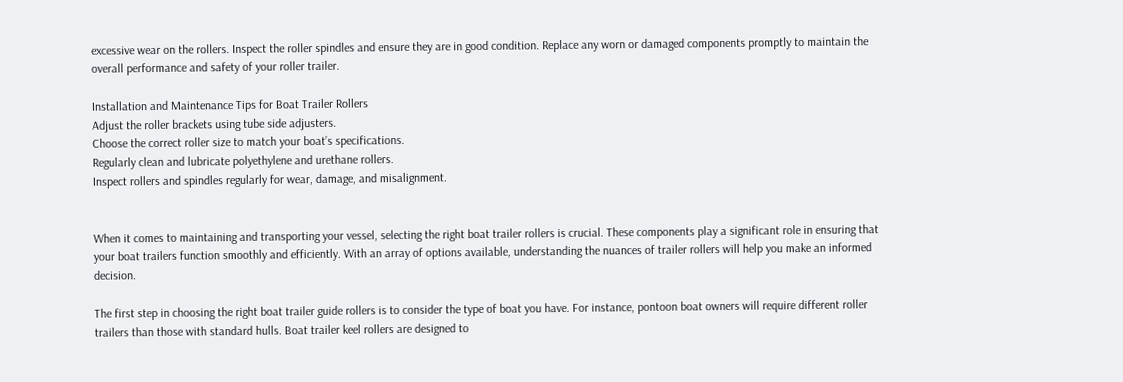excessive wear on the rollers. Inspect the roller spindles and ensure they are in good condition. Replace any worn or damaged components promptly to maintain the overall performance and safety of your roller trailer.

Installation and Maintenance Tips for Boat Trailer Rollers
Adjust the roller brackets using tube side adjusters.
Choose the correct roller size to match your boat’s specifications.
Regularly clean and lubricate polyethylene and urethane rollers.
Inspect rollers and spindles regularly for wear, damage, and misalignment.


When it comes to maintaining and transporting your vessel, selecting the right boat trailer rollers is crucial. These components play a significant role in ensuring that your boat trailers function smoothly and efficiently. With an array of options available, understanding the nuances of trailer rollers will help you make an informed decision.

The first step in choosing the right boat trailer guide rollers is to consider the type of boat you have. For instance, pontoon boat owners will require different roller trailers than those with standard hulls. Boat trailer keel rollers are designed to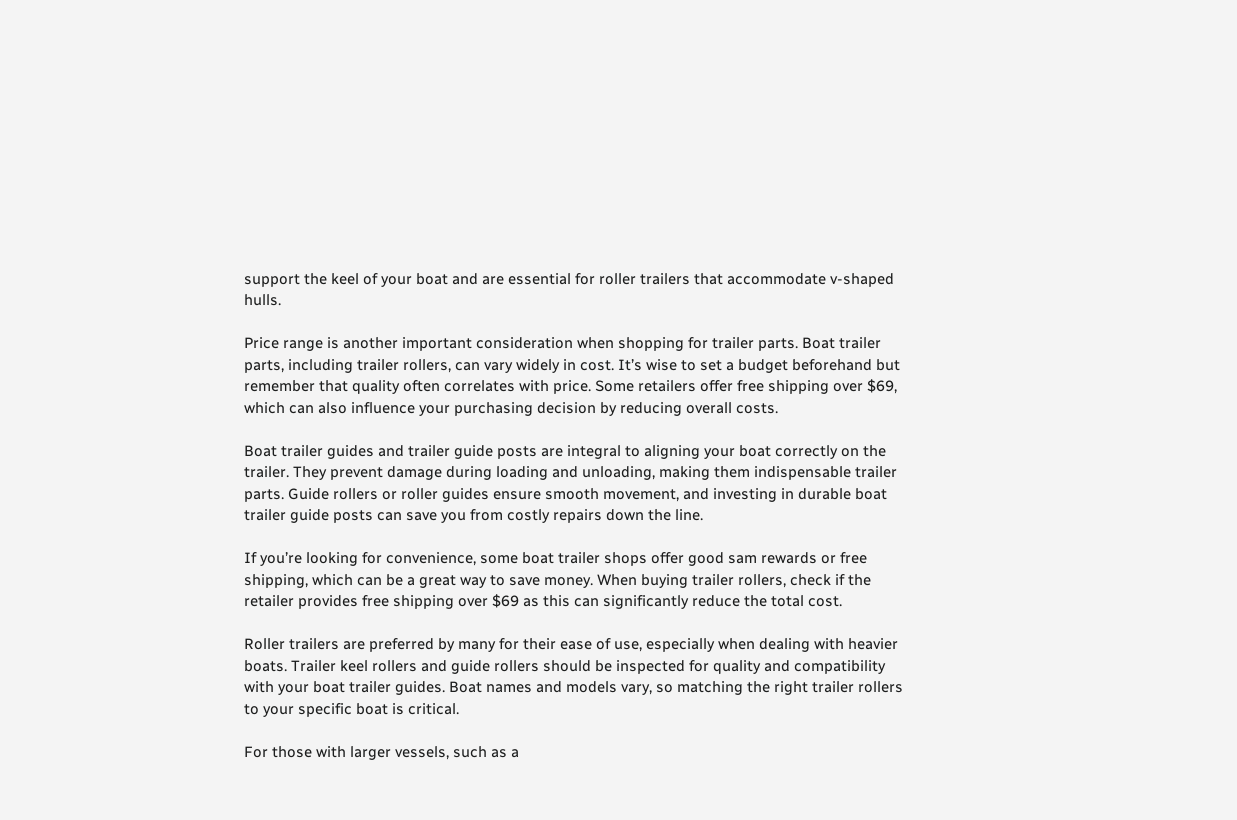support the keel of your boat and are essential for roller trailers that accommodate v-shaped hulls.

Price range is another important consideration when shopping for trailer parts. Boat trailer parts, including trailer rollers, can vary widely in cost. It’s wise to set a budget beforehand but remember that quality often correlates with price. Some retailers offer free shipping over $69, which can also influence your purchasing decision by reducing overall costs.

Boat trailer guides and trailer guide posts are integral to aligning your boat correctly on the trailer. They prevent damage during loading and unloading, making them indispensable trailer parts. Guide rollers or roller guides ensure smooth movement, and investing in durable boat trailer guide posts can save you from costly repairs down the line.

If you’re looking for convenience, some boat trailer shops offer good sam rewards or free shipping, which can be a great way to save money. When buying trailer rollers, check if the retailer provides free shipping over $69 as this can significantly reduce the total cost.

Roller trailers are preferred by many for their ease of use, especially when dealing with heavier boats. Trailer keel rollers and guide rollers should be inspected for quality and compatibility with your boat trailer guides. Boat names and models vary, so matching the right trailer rollers to your specific boat is critical.

For those with larger vessels, such as a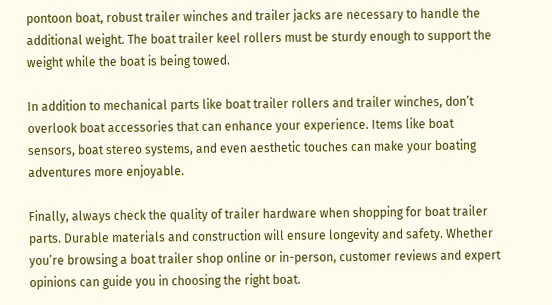pontoon boat, robust trailer winches and trailer jacks are necessary to handle the additional weight. The boat trailer keel rollers must be sturdy enough to support the weight while the boat is being towed.

In addition to mechanical parts like boat trailer rollers and trailer winches, don’t overlook boat accessories that can enhance your experience. Items like boat sensors, boat stereo systems, and even aesthetic touches can make your boating adventures more enjoyable.

Finally, always check the quality of trailer hardware when shopping for boat trailer parts. Durable materials and construction will ensure longevity and safety. Whether you’re browsing a boat trailer shop online or in-person, customer reviews and expert opinions can guide you in choosing the right boat.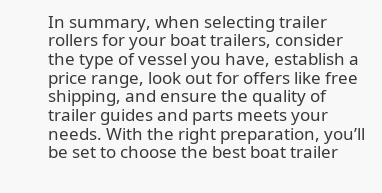In summary, when selecting trailer rollers for your boat trailers, consider the type of vessel you have, establish a price range, look out for offers like free shipping, and ensure the quality of trailer guides and parts meets your needs. With the right preparation, you’ll be set to choose the best boat trailer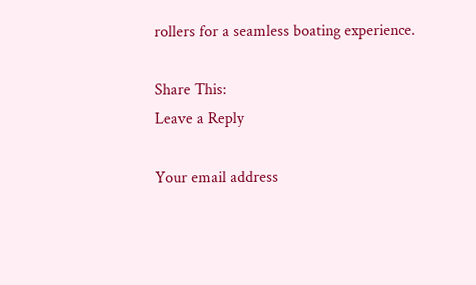rollers for a seamless boating experience.

Share This:
Leave a Reply

Your email address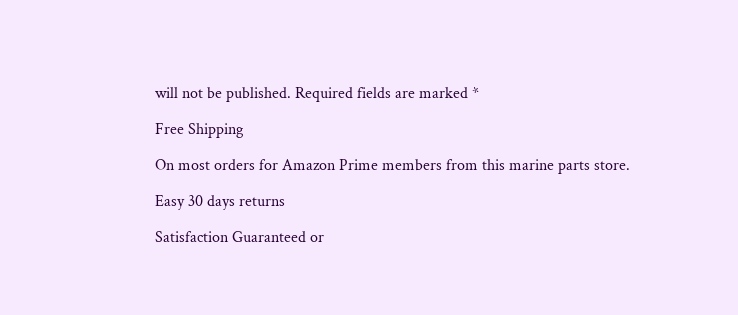will not be published. Required fields are marked *

Free Shipping

On most orders for Amazon Prime members from this marine parts store.

Easy 30 days returns

Satisfaction Guaranteed or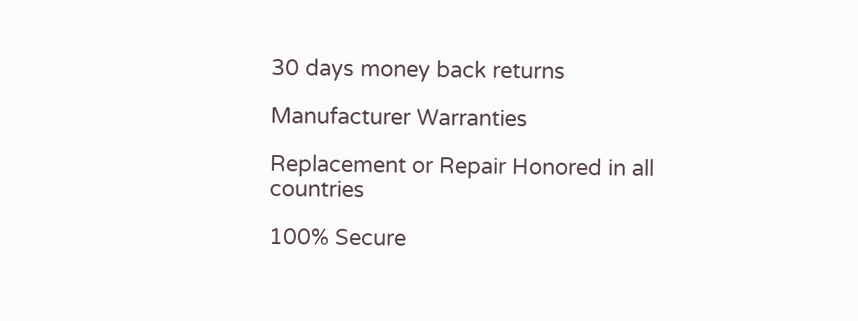30 days money back returns

Manufacturer Warranties

Replacement or Repair Honored in all countries

100% Secure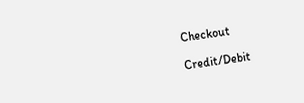Checkout

Credit/Debit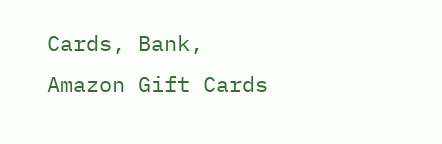Cards, Bank, Amazon Gift Cards